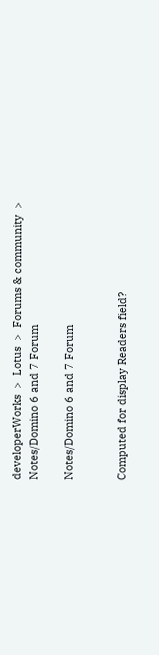developerWorks  >  Lotus  >  Forums & community  >  Notes/Domino 6 and 7 Forum

Notes/Domino 6 and 7 Forum


Computed for display Readers field?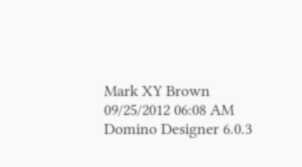Mark XY Brown 09/25/2012 06:08 AM
Domino Designer 6.0.3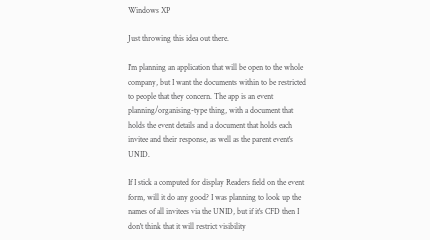Windows XP

Just throwing this idea out there.

I'm planning an application that will be open to the whole company, but I want the documents within to be restricted to people that they concern. The app is an event planning/organising-type thing, with a document that holds the event details and a document that holds each invitee and their response, as well as the parent event's UNID.

If I stick a computed for display Readers field on the event form, will it do any good? I was planning to look up the names of all invitees via the UNID, but if it's CFD then I don't think that it will restrict visibility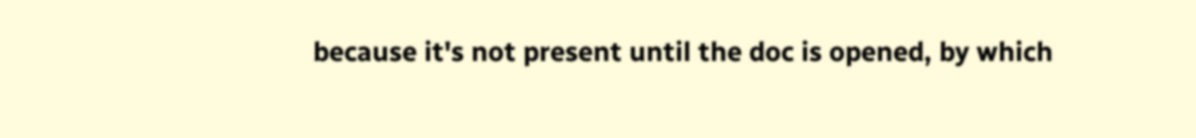because it's not present until the doc is opened, by which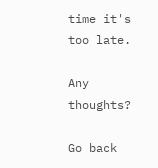time it's too late.

Any thoughts?

Go back